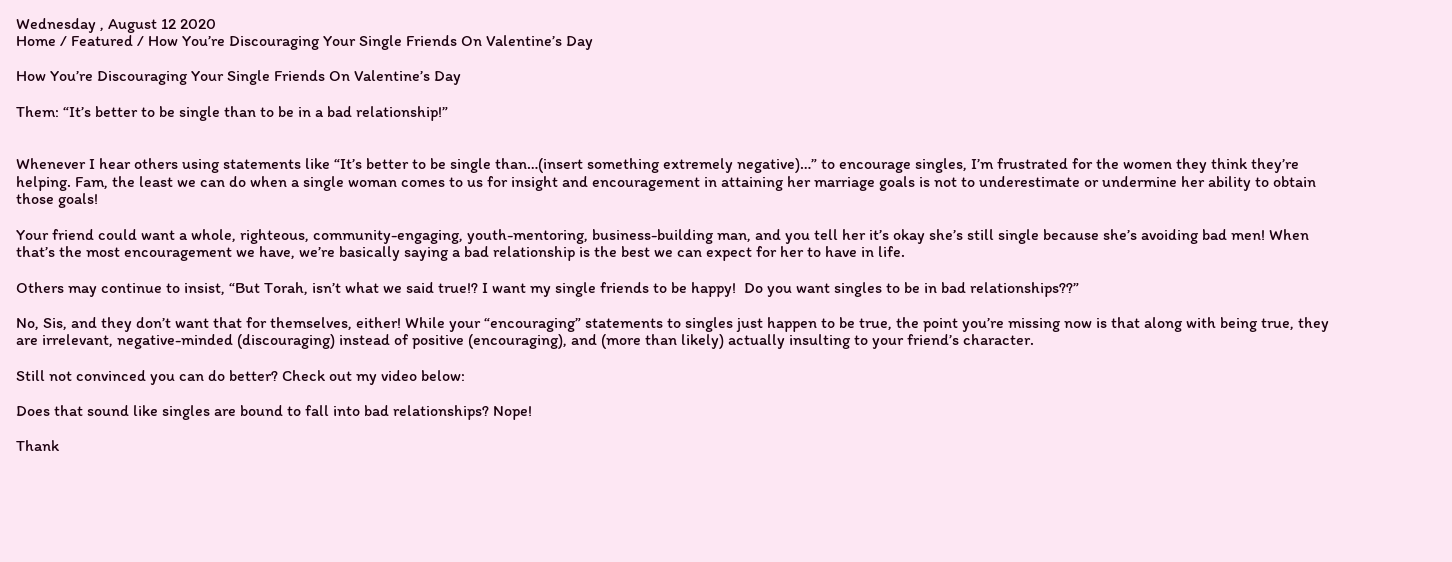Wednesday , August 12 2020
Home / Featured / How You’re Discouraging Your Single Friends On Valentine’s Day

How You’re Discouraging Your Single Friends On Valentine’s Day

Them: “It’s better to be single than to be in a bad relationship!”


Whenever I hear others using statements like “It’s better to be single than…(insert something extremely negative)…” to encourage singles, I’m frustrated for the women they think they’re helping. Fam, the least we can do when a single woman comes to us for insight and encouragement in attaining her marriage goals is not to underestimate or undermine her ability to obtain those goals!

Your friend could want a whole, righteous, community-engaging, youth-mentoring, business-building man, and you tell her it’s okay she’s still single because she’s avoiding bad men! When that’s the most encouragement we have, we’re basically saying a bad relationship is the best we can expect for her to have in life.

Others may continue to insist, “But Torah, isn’t what we said true!? I want my single friends to be happy!  Do you want singles to be in bad relationships??”

No, Sis, and they don’t want that for themselves, either! While your “encouraging” statements to singles just happen to be true, the point you’re missing now is that along with being true, they are irrelevant, negative-minded (discouraging) instead of positive (encouraging), and (more than likely) actually insulting to your friend’s character.

Still not convinced you can do better? Check out my video below:

Does that sound like singles are bound to fall into bad relationships? Nope!

Thank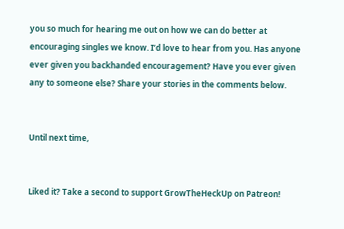you so much for hearing me out on how we can do better at encouraging singles we know. I’d love to hear from you. Has anyone ever given you backhanded encouragement? Have you ever given any to someone else? Share your stories in the comments below.


Until next time,


Liked it? Take a second to support GrowTheHeckUp on Patreon!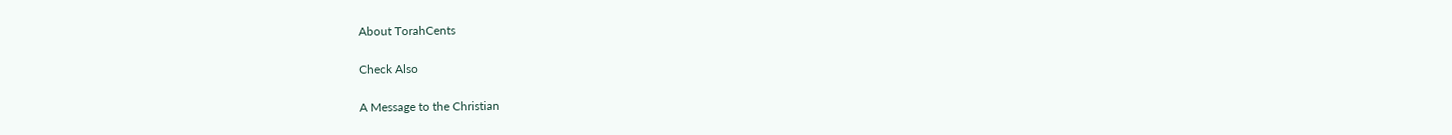About TorahCents

Check Also

A Message to the Christian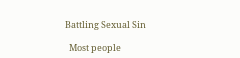Battling Sexual Sin

  Most people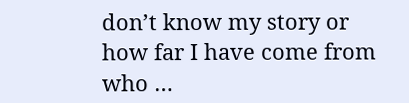don’t know my story or how far I have come from who …